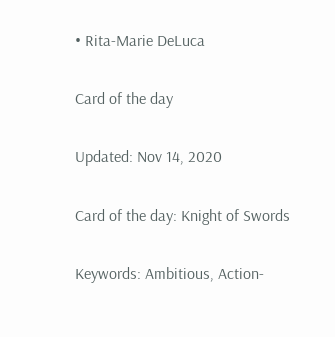• Rita-Marie DeLuca

Card of the day

Updated: Nov 14, 2020

Card of the day: Knight of Swords

Keywords: Ambitious, Action-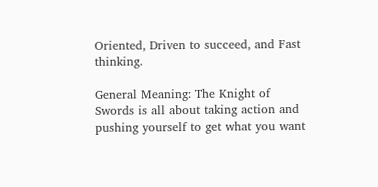Oriented, Driven to succeed, and Fast thinking.

General Meaning: The Knight of Swords is all about taking action and pushing yourself to get what you want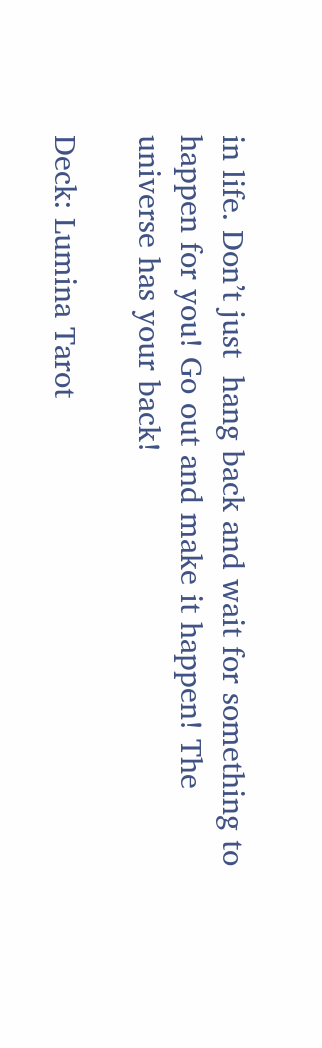in life. Don’t just  hang back and wait for something to happen for you! Go out and make it happen! The universe has your back!

Deck: Lumina Tarot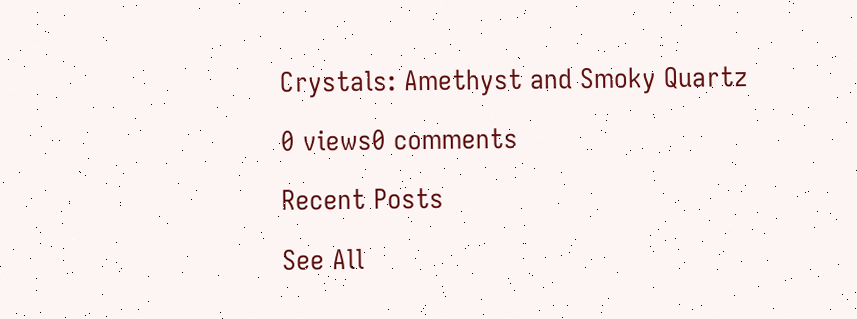Crystals: Amethyst and Smoky Quartz

0 views0 comments

Recent Posts

See All